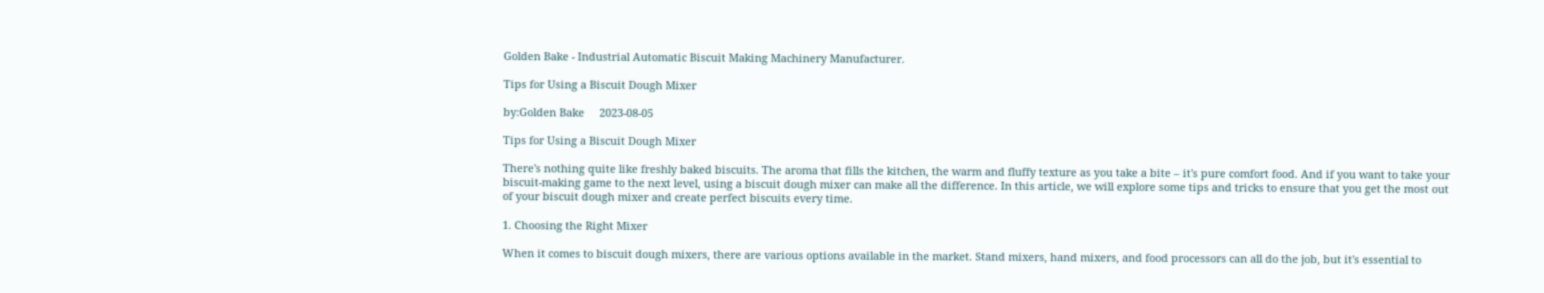Golden Bake - Industrial Automatic Biscuit Making Machinery Manufacturer.

Tips for Using a Biscuit Dough Mixer

by:Golden Bake     2023-08-05

Tips for Using a Biscuit Dough Mixer

There's nothing quite like freshly baked biscuits. The aroma that fills the kitchen, the warm and fluffy texture as you take a bite – it's pure comfort food. And if you want to take your biscuit-making game to the next level, using a biscuit dough mixer can make all the difference. In this article, we will explore some tips and tricks to ensure that you get the most out of your biscuit dough mixer and create perfect biscuits every time.

1. Choosing the Right Mixer

When it comes to biscuit dough mixers, there are various options available in the market. Stand mixers, hand mixers, and food processors can all do the job, but it's essential to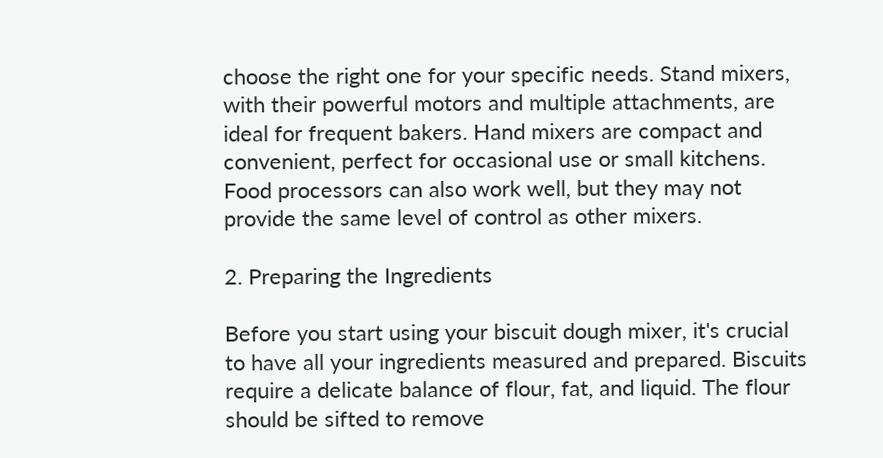choose the right one for your specific needs. Stand mixers, with their powerful motors and multiple attachments, are ideal for frequent bakers. Hand mixers are compact and convenient, perfect for occasional use or small kitchens. Food processors can also work well, but they may not provide the same level of control as other mixers.

2. Preparing the Ingredients

Before you start using your biscuit dough mixer, it's crucial to have all your ingredients measured and prepared. Biscuits require a delicate balance of flour, fat, and liquid. The flour should be sifted to remove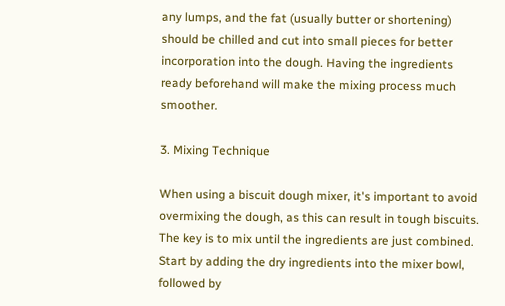any lumps, and the fat (usually butter or shortening) should be chilled and cut into small pieces for better incorporation into the dough. Having the ingredients ready beforehand will make the mixing process much smoother.

3. Mixing Technique

When using a biscuit dough mixer, it's important to avoid overmixing the dough, as this can result in tough biscuits. The key is to mix until the ingredients are just combined. Start by adding the dry ingredients into the mixer bowl, followed by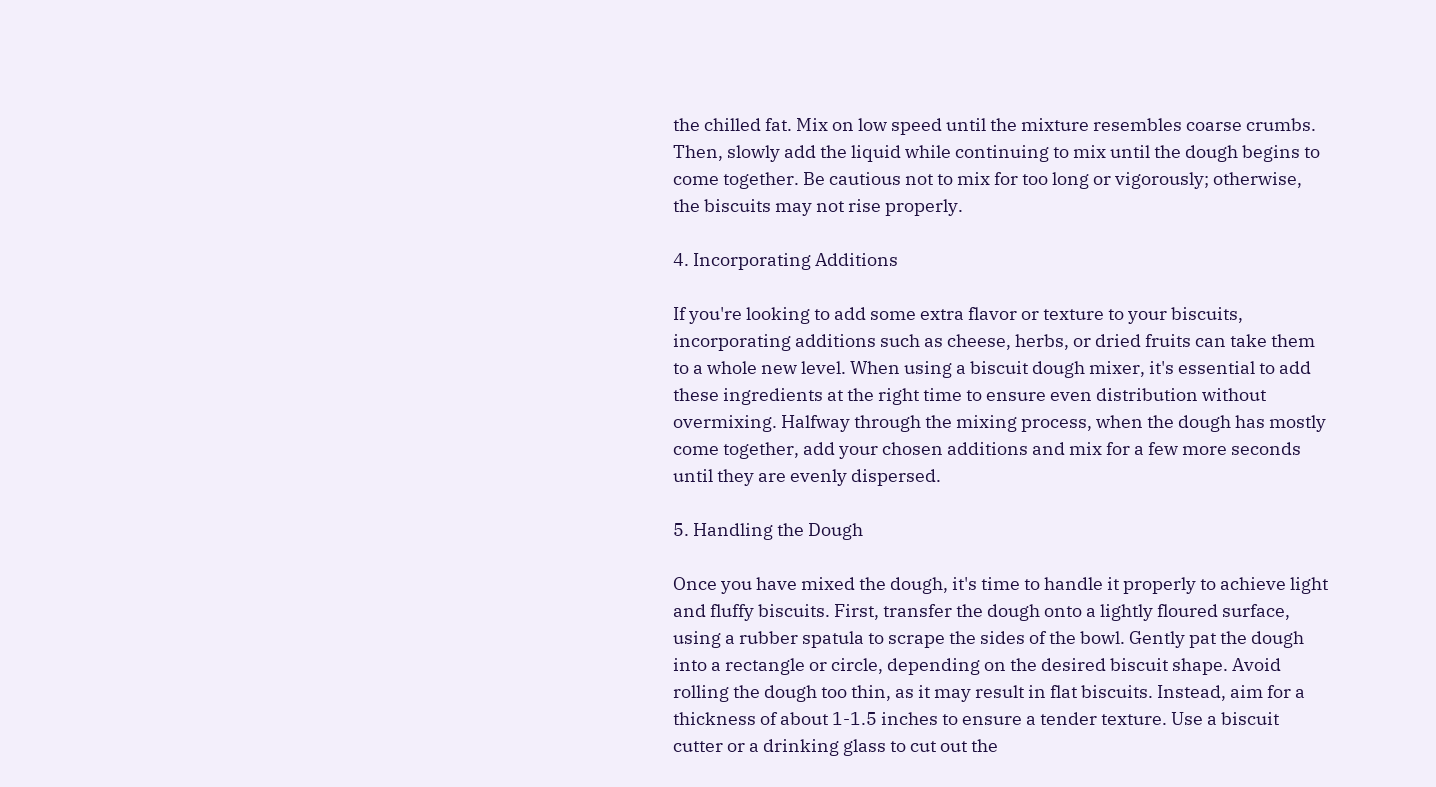the chilled fat. Mix on low speed until the mixture resembles coarse crumbs. Then, slowly add the liquid while continuing to mix until the dough begins to come together. Be cautious not to mix for too long or vigorously; otherwise, the biscuits may not rise properly.

4. Incorporating Additions

If you're looking to add some extra flavor or texture to your biscuits, incorporating additions such as cheese, herbs, or dried fruits can take them to a whole new level. When using a biscuit dough mixer, it's essential to add these ingredients at the right time to ensure even distribution without overmixing. Halfway through the mixing process, when the dough has mostly come together, add your chosen additions and mix for a few more seconds until they are evenly dispersed.

5. Handling the Dough

Once you have mixed the dough, it's time to handle it properly to achieve light and fluffy biscuits. First, transfer the dough onto a lightly floured surface, using a rubber spatula to scrape the sides of the bowl. Gently pat the dough into a rectangle or circle, depending on the desired biscuit shape. Avoid rolling the dough too thin, as it may result in flat biscuits. Instead, aim for a thickness of about 1-1.5 inches to ensure a tender texture. Use a biscuit cutter or a drinking glass to cut out the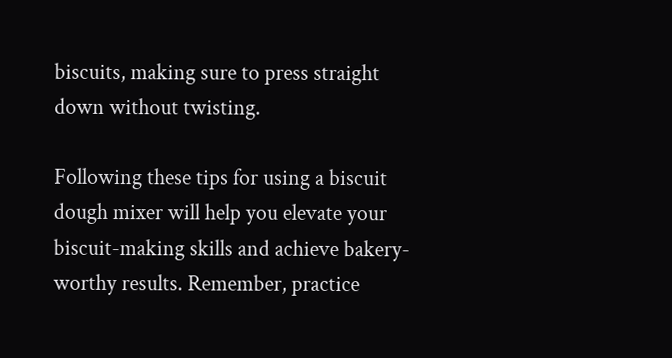biscuits, making sure to press straight down without twisting.

Following these tips for using a biscuit dough mixer will help you elevate your biscuit-making skills and achieve bakery-worthy results. Remember, practice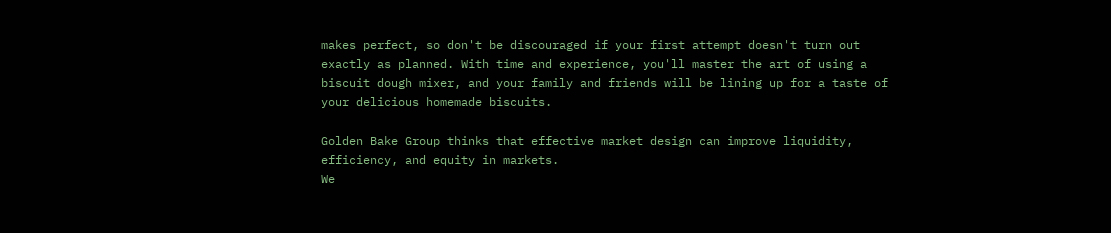makes perfect, so don't be discouraged if your first attempt doesn't turn out exactly as planned. With time and experience, you'll master the art of using a biscuit dough mixer, and your family and friends will be lining up for a taste of your delicious homemade biscuits.

Golden Bake Group thinks that effective market design can improve liquidity, efficiency, and equity in markets.
We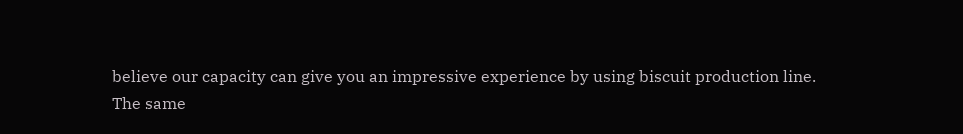believe our capacity can give you an impressive experience by using biscuit production line.
The same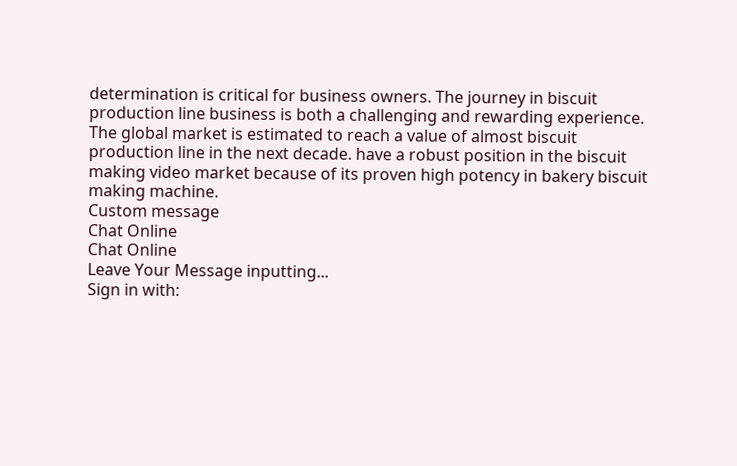determination is critical for business owners. The journey in biscuit production line business is both a challenging and rewarding experience.
The global market is estimated to reach a value of almost biscuit production line in the next decade. have a robust position in the biscuit making video market because of its proven high potency in bakery biscuit making machine.
Custom message
Chat Online
Chat Online
Leave Your Message inputting...
Sign in with: